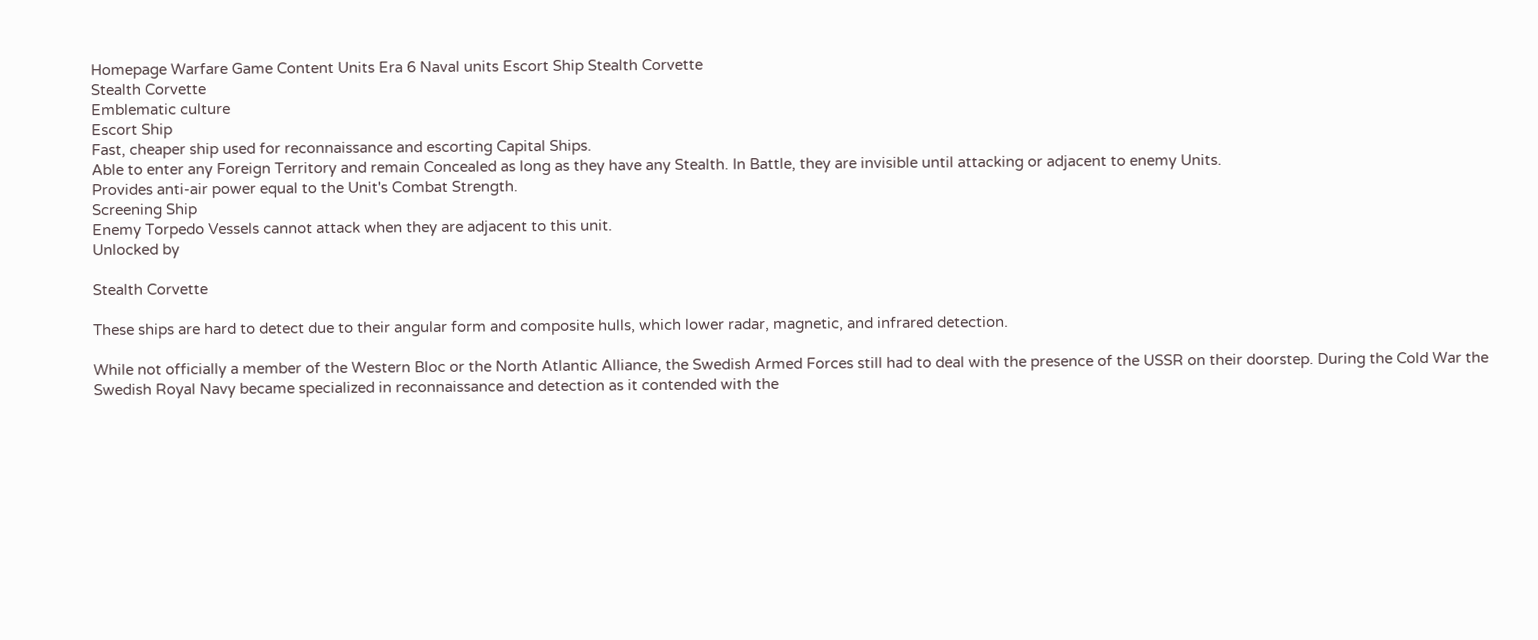Homepage Warfare Game Content Units Era 6 Naval units Escort Ship Stealth Corvette
Stealth Corvette
Emblematic culture
Escort Ship
Fast, cheaper ship used for reconnaissance and escorting Capital Ships.
Able to enter any Foreign Territory and remain Concealed as long as they have any Stealth. In Battle, they are invisible until attacking or adjacent to enemy Units.
Provides anti-air power equal to the Unit's Combat Strength.
Screening Ship
Enemy Torpedo Vessels cannot attack when they are adjacent to this unit.
Unlocked by

Stealth Corvette

These ships are hard to detect due to their angular form and composite hulls, which lower radar, magnetic, and infrared detection.

While not officially a member of the Western Bloc or the North Atlantic Alliance, the Swedish Armed Forces still had to deal with the presence of the USSR on their doorstep. During the Cold War the Swedish Royal Navy became specialized in reconnaissance and detection as it contended with the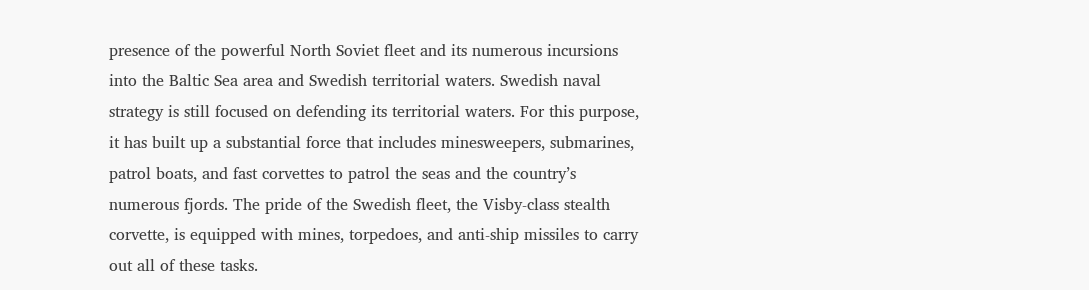presence of the powerful North Soviet fleet and its numerous incursions into the Baltic Sea area and Swedish territorial waters. Swedish naval strategy is still focused on defending its territorial waters. For this purpose, it has built up a substantial force that includes minesweepers, submarines, patrol boats, and fast corvettes to patrol the seas and the country’s numerous fjords. The pride of the Swedish fleet, the Visby-class stealth corvette, is equipped with mines, torpedoes, and anti-ship missiles to carry out all of these tasks.